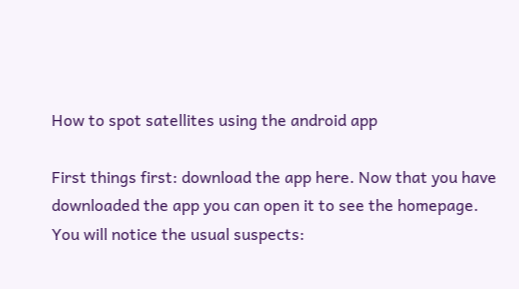How to spot satellites using the android app

First things first: download the app here. Now that you have downloaded the app you can open it to see the homepage.  You will notice the usual suspects: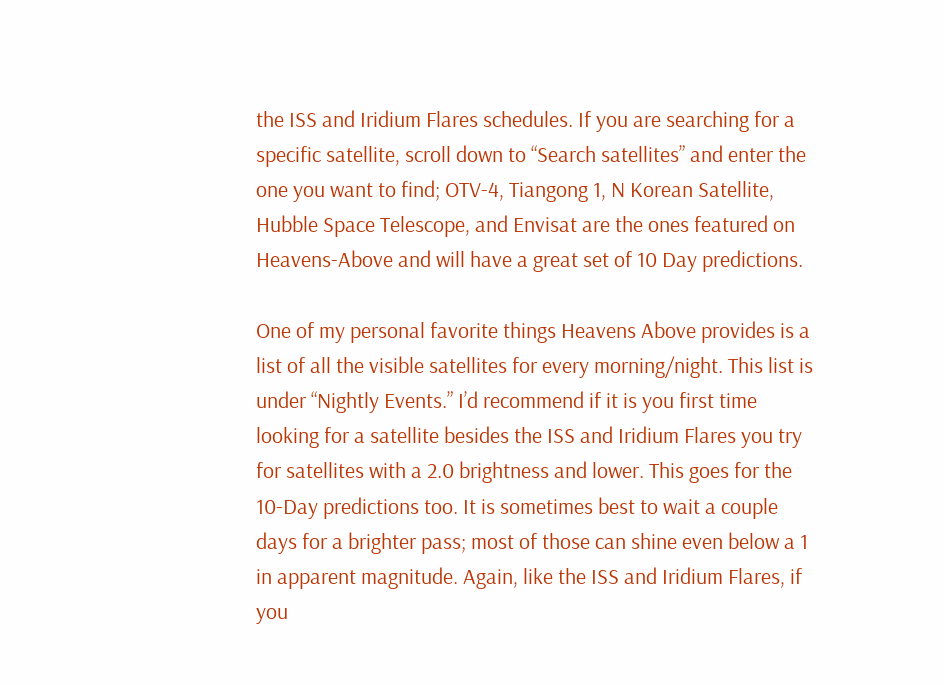the ISS and Iridium Flares schedules. If you are searching for a specific satellite, scroll down to “Search satellites” and enter the one you want to find; OTV-4, Tiangong 1, N Korean Satellite, Hubble Space Telescope, and Envisat are the ones featured on Heavens-Above and will have a great set of 10 Day predictions.

One of my personal favorite things Heavens Above provides is a list of all the visible satellites for every morning/night. This list is under “Nightly Events.” I’d recommend if it is you first time looking for a satellite besides the ISS and Iridium Flares you try for satellites with a 2.0 brightness and lower. This goes for the 10-Day predictions too. It is sometimes best to wait a couple days for a brighter pass; most of those can shine even below a 1 in apparent magnitude. Again, like the ISS and Iridium Flares, if you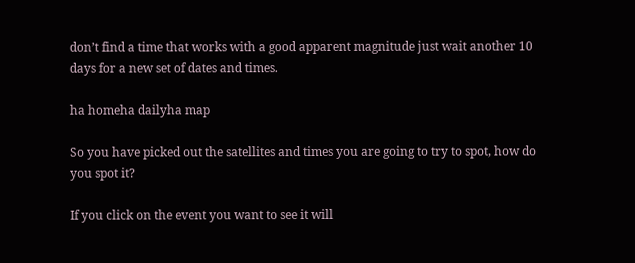don’t find a time that works with a good apparent magnitude just wait another 10 days for a new set of dates and times.

ha homeha dailyha map

So you have picked out the satellites and times you are going to try to spot, how do you spot it?

If you click on the event you want to see it will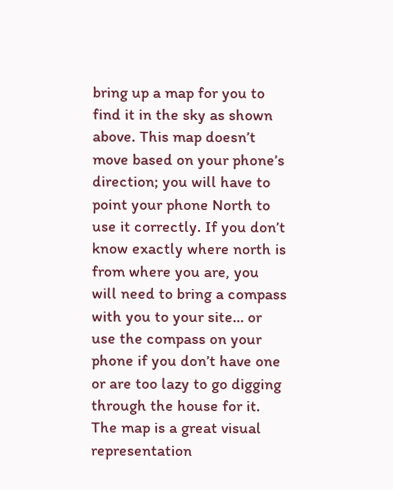bring up a map for you to find it in the sky as shown above. This map doesn’t move based on your phone’s direction; you will have to point your phone North to use it correctly. If you don’t know exactly where north is from where you are, you will need to bring a compass with you to your site… or use the compass on your phone if you don’t have one or are too lazy to go digging through the house for it. The map is a great visual representation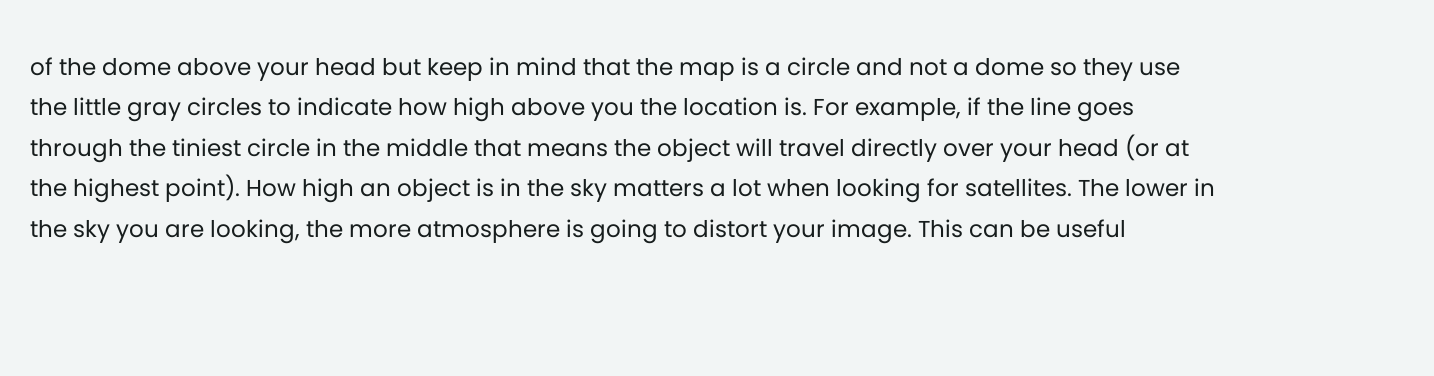of the dome above your head but keep in mind that the map is a circle and not a dome so they use the little gray circles to indicate how high above you the location is. For example, if the line goes through the tiniest circle in the middle that means the object will travel directly over your head (or at the highest point). How high an object is in the sky matters a lot when looking for satellites. The lower in the sky you are looking, the more atmosphere is going to distort your image. This can be useful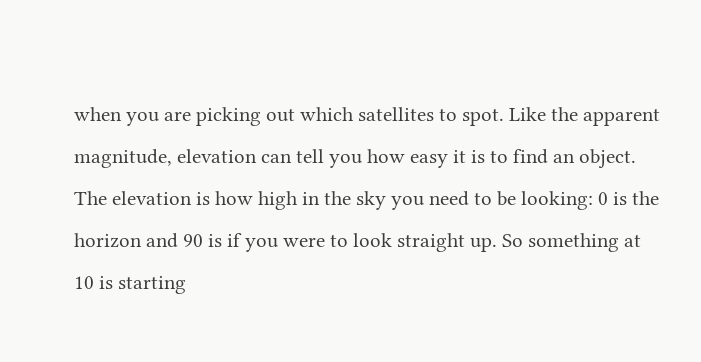when you are picking out which satellites to spot. Like the apparent magnitude, elevation can tell you how easy it is to find an object. The elevation is how high in the sky you need to be looking: 0 is the horizon and 90 is if you were to look straight up. So something at 10 is starting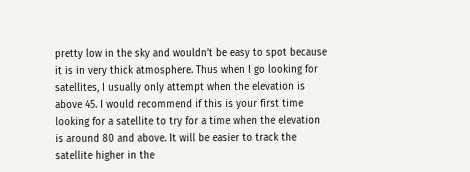pretty low in the sky and wouldn’t be easy to spot because it is in very thick atmosphere. Thus when I go looking for satellites, I usually only attempt when the elevation is above 45. I would recommend if this is your first time looking for a satellite to try for a time when the elevation is around 80 and above. It will be easier to track the satellite higher in the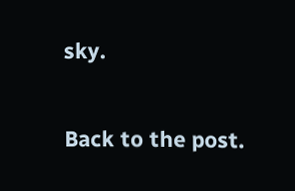sky.

Back to the post.